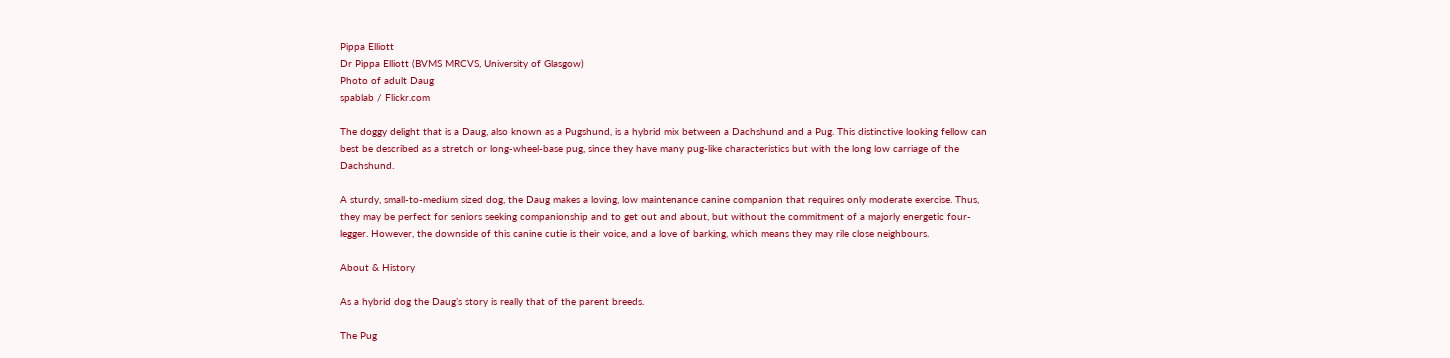Pippa Elliott
Dr Pippa Elliott (BVMS MRCVS, University of Glasgow)
Photo of adult Daug
spablab / Flickr.com

The doggy delight that is a Daug, also known as a Pugshund, is a hybrid mix between a Dachshund and a Pug. This distinctive looking fellow can best be described as a stretch or long-wheel-base pug, since they have many pug-like characteristics but with the long low carriage of the Dachshund.

A sturdy, small-to-medium sized dog, the Daug makes a loving, low maintenance canine companion that requires only moderate exercise. Thus, they may be perfect for seniors seeking companionship and to get out and about, but without the commitment of a majorly energetic four-legger. However, the downside of this canine cutie is their voice, and a love of barking, which means they may rile close neighbours.

About & History

As a hybrid dog the Daug’s story is really that of the parent breeds.

The Pug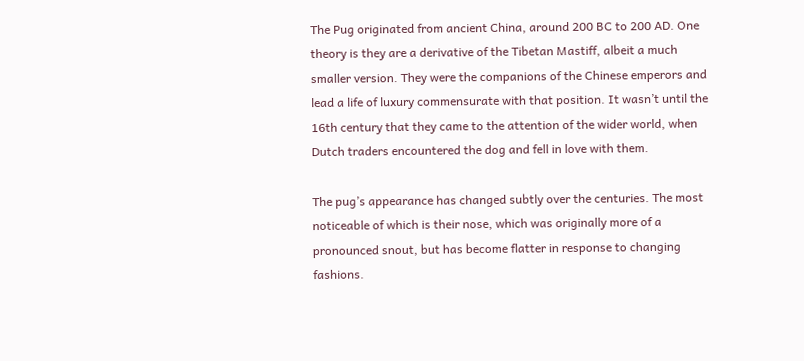The Pug originated from ancient China, around 200 BC to 200 AD. One theory is they are a derivative of the Tibetan Mastiff, albeit a much smaller version. They were the companions of the Chinese emperors and lead a life of luxury commensurate with that position. It wasn’t until the 16th century that they came to the attention of the wider world, when Dutch traders encountered the dog and fell in love with them.

The pug’s appearance has changed subtly over the centuries. The most noticeable of which is their nose, which was originally more of a pronounced snout, but has become flatter in response to changing fashions.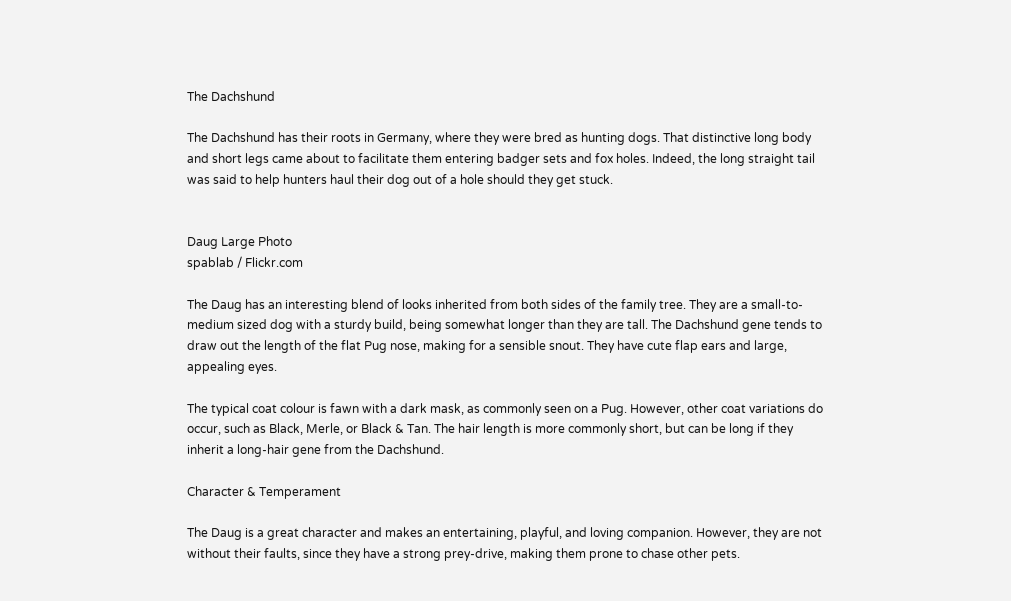The Dachshund

The Dachshund has their roots in Germany, where they were bred as hunting dogs. That distinctive long body and short legs came about to facilitate them entering badger sets and fox holes. Indeed, the long straight tail was said to help hunters haul their dog out of a hole should they get stuck.


Daug Large Photo
spablab / Flickr.com

The Daug has an interesting blend of looks inherited from both sides of the family tree. They are a small-to-medium sized dog with a sturdy build, being somewhat longer than they are tall. The Dachshund gene tends to draw out the length of the flat Pug nose, making for a sensible snout. They have cute flap ears and large, appealing eyes.

The typical coat colour is fawn with a dark mask, as commonly seen on a Pug. However, other coat variations do occur, such as Black, Merle, or Black & Tan. The hair length is more commonly short, but can be long if they inherit a long-hair gene from the Dachshund.

Character & Temperament

The Daug is a great character and makes an entertaining, playful, and loving companion. However, they are not without their faults, since they have a strong prey-drive, making them prone to chase other pets.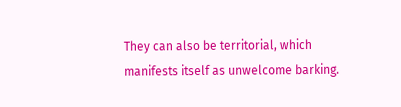They can also be territorial, which manifests itself as unwelcome barking.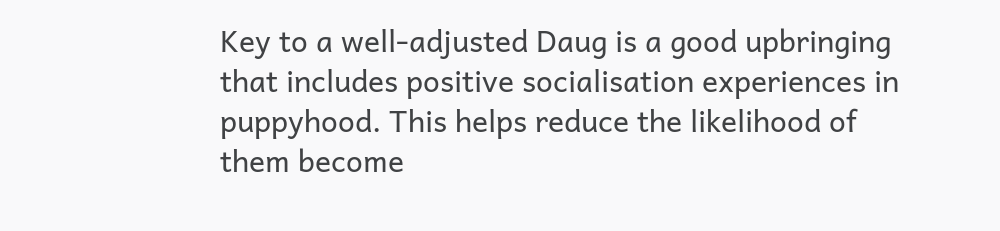Key to a well-adjusted Daug is a good upbringing that includes positive socialisation experiences in puppyhood. This helps reduce the likelihood of them become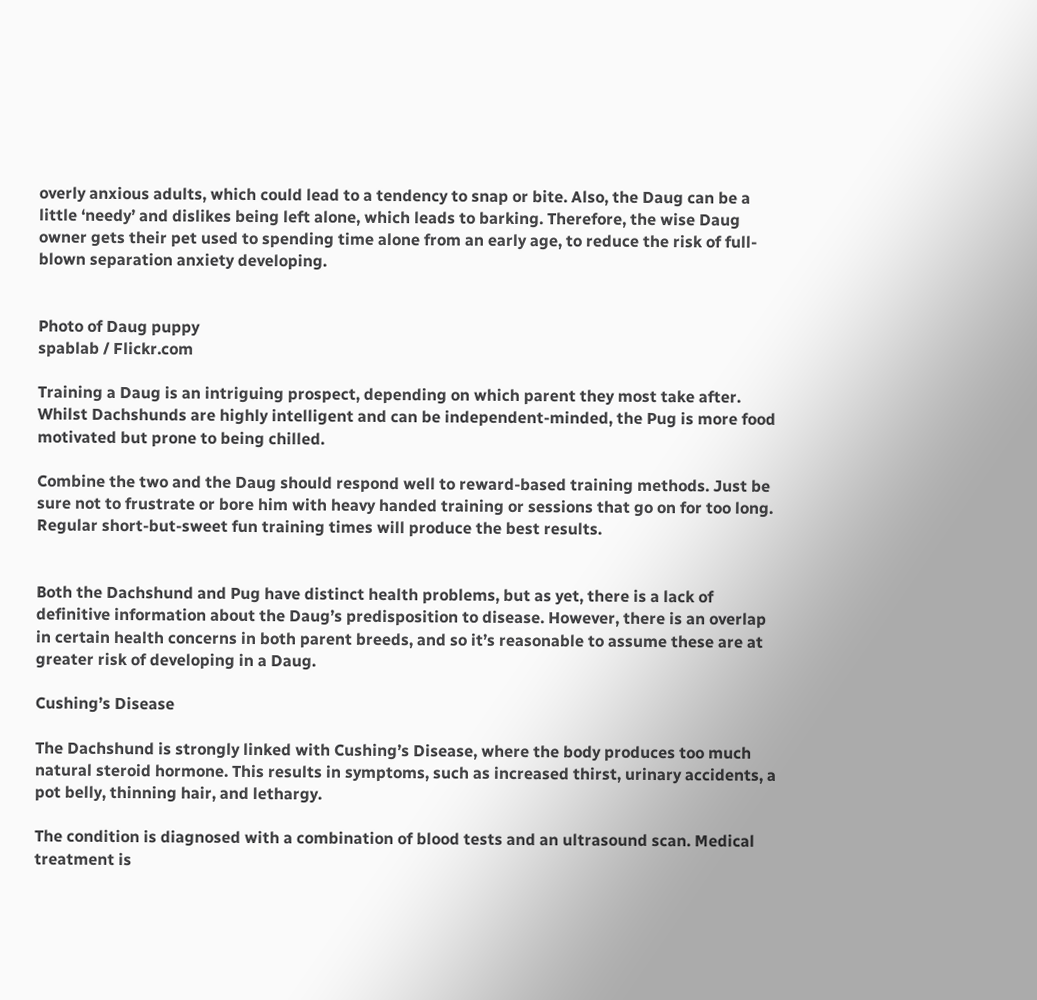overly anxious adults, which could lead to a tendency to snap or bite. Also, the Daug can be a little ‘needy’ and dislikes being left alone, which leads to barking. Therefore, the wise Daug owner gets their pet used to spending time alone from an early age, to reduce the risk of full-blown separation anxiety developing.


Photo of Daug puppy
spablab / Flickr.com

Training a Daug is an intriguing prospect, depending on which parent they most take after. Whilst Dachshunds are highly intelligent and can be independent-minded, the Pug is more food motivated but prone to being chilled.

Combine the two and the Daug should respond well to reward-based training methods. Just be sure not to frustrate or bore him with heavy handed training or sessions that go on for too long. Regular short-but-sweet fun training times will produce the best results.


Both the Dachshund and Pug have distinct health problems, but as yet, there is a lack of definitive information about the Daug’s predisposition to disease. However, there is an overlap in certain health concerns in both parent breeds, and so it’s reasonable to assume these are at greater risk of developing in a Daug.

Cushing’s Disease

The Dachshund is strongly linked with Cushing’s Disease, where the body produces too much natural steroid hormone. This results in symptoms, such as increased thirst, urinary accidents, a pot belly, thinning hair, and lethargy.

The condition is diagnosed with a combination of blood tests and an ultrasound scan. Medical treatment is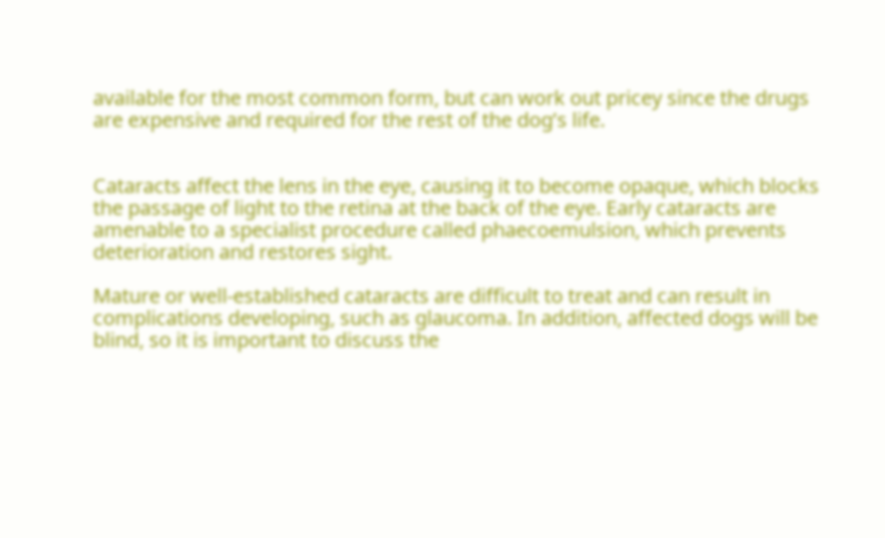available for the most common form, but can work out pricey since the drugs are expensive and required for the rest of the dog’s life.


Cataracts affect the lens in the eye, causing it to become opaque, which blocks the passage of light to the retina at the back of the eye. Early cataracts are amenable to a specialist procedure called phaecoemulsion, which prevents deterioration and restores sight.

Mature or well-established cataracts are difficult to treat and can result in complications developing, such as glaucoma. In addition, affected dogs will be blind, so it is important to discuss the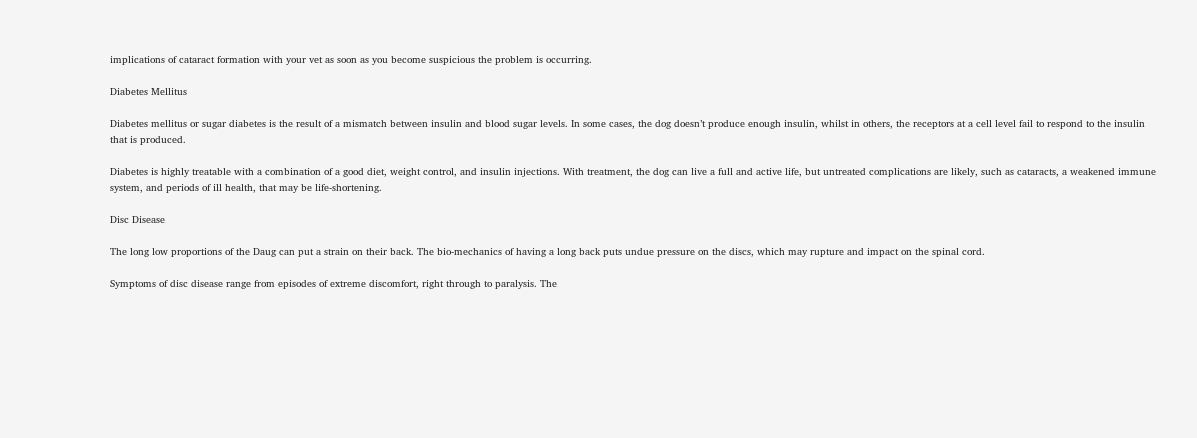implications of cataract formation with your vet as soon as you become suspicious the problem is occurring.

Diabetes Mellitus

Diabetes mellitus or sugar diabetes is the result of a mismatch between insulin and blood sugar levels. In some cases, the dog doesn’t produce enough insulin, whilst in others, the receptors at a cell level fail to respond to the insulin that is produced.

Diabetes is highly treatable with a combination of a good diet, weight control, and insulin injections. With treatment, the dog can live a full and active life, but untreated complications are likely, such as cataracts, a weakened immune system, and periods of ill health, that may be life-shortening.

Disc Disease

The long low proportions of the Daug can put a strain on their back. The bio-mechanics of having a long back puts undue pressure on the discs, which may rupture and impact on the spinal cord.

Symptoms of disc disease range from episodes of extreme discomfort, right through to paralysis. The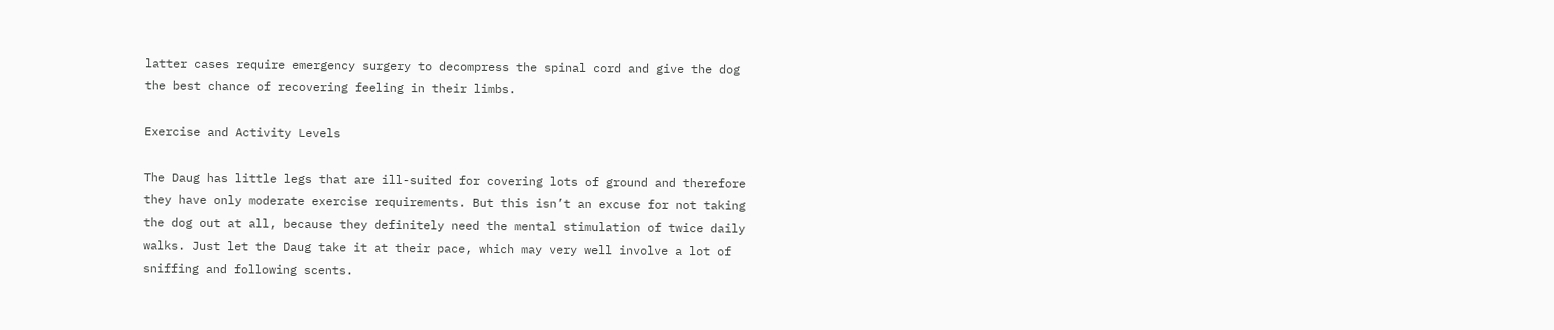latter cases require emergency surgery to decompress the spinal cord and give the dog the best chance of recovering feeling in their limbs.

Exercise and Activity Levels

The Daug has little legs that are ill-suited for covering lots of ground and therefore they have only moderate exercise requirements. But this isn’t an excuse for not taking the dog out at all, because they definitely need the mental stimulation of twice daily walks. Just let the Daug take it at their pace, which may very well involve a lot of sniffing and following scents.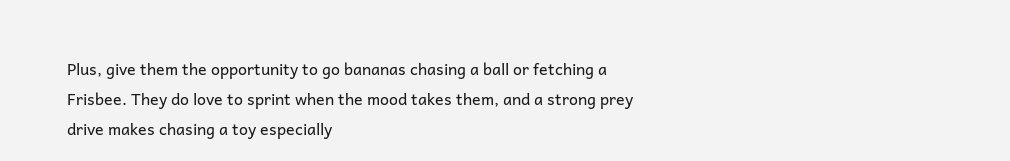Plus, give them the opportunity to go bananas chasing a ball or fetching a Frisbee. They do love to sprint when the mood takes them, and a strong prey drive makes chasing a toy especially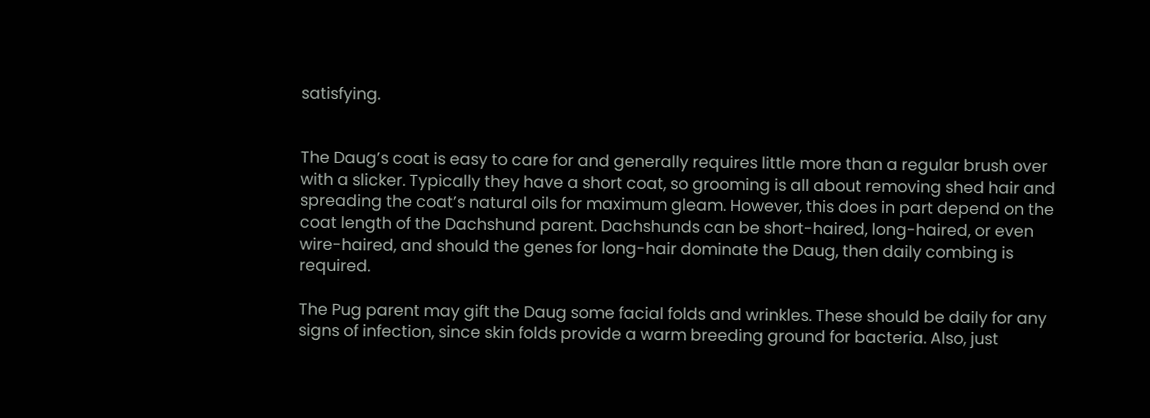satisfying.


The Daug’s coat is easy to care for and generally requires little more than a regular brush over with a slicker. Typically they have a short coat, so grooming is all about removing shed hair and spreading the coat’s natural oils for maximum gleam. However, this does in part depend on the coat length of the Dachshund parent. Dachshunds can be short-haired, long-haired, or even wire-haired, and should the genes for long-hair dominate the Daug, then daily combing is required.

The Pug parent may gift the Daug some facial folds and wrinkles. These should be daily for any signs of infection, since skin folds provide a warm breeding ground for bacteria. Also, just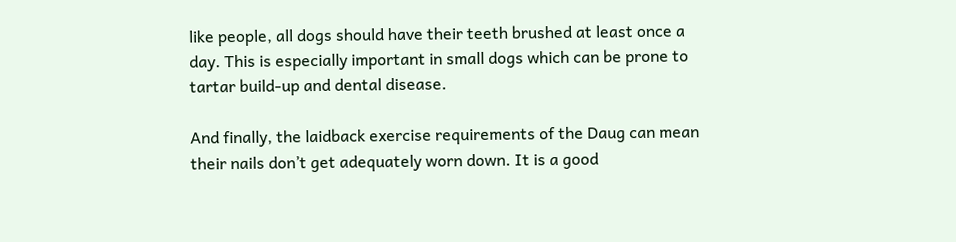like people, all dogs should have their teeth brushed at least once a day. This is especially important in small dogs which can be prone to tartar build-up and dental disease.

And finally, the laidback exercise requirements of the Daug can mean their nails don’t get adequately worn down. It is a good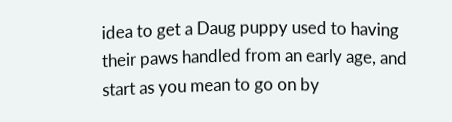idea to get a Daug puppy used to having their paws handled from an early age, and start as you mean to go on by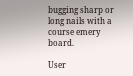bugging sharp or long nails with a course emery board.

User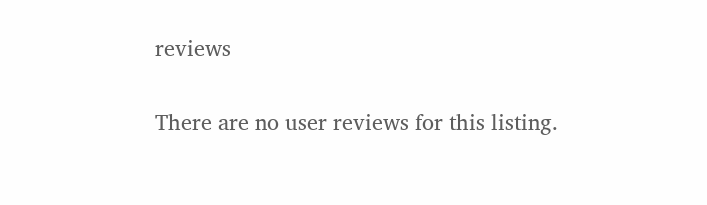reviews

There are no user reviews for this listing.